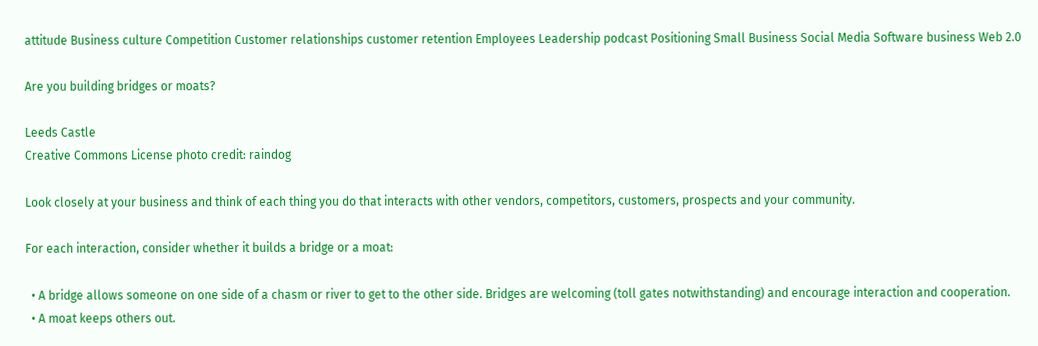attitude Business culture Competition Customer relationships customer retention Employees Leadership podcast Positioning Small Business Social Media Software business Web 2.0

Are you building bridges or moats?

Leeds Castle
Creative Commons License photo credit: raindog

Look closely at your business and think of each thing you do that interacts with other vendors, competitors, customers, prospects and your community.

For each interaction, consider whether it builds a bridge or a moat:

  • A bridge allows someone on one side of a chasm or river to get to the other side. Bridges are welcoming (toll gates notwithstanding) and encourage interaction and cooperation.
  • A moat keeps others out.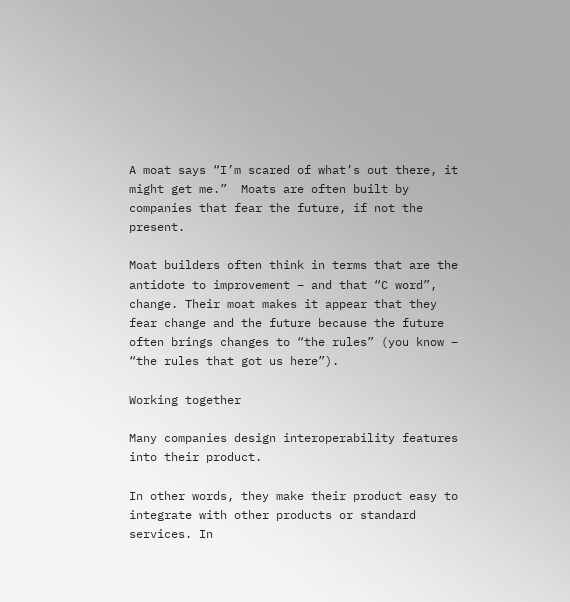A moat says “I’m scared of what’s out there, it might get me.”  Moats are often built by companies that fear the future, if not the present.

Moat builders often think in terms that are the antidote to improvement – and that “C word”, change. Their moat makes it appear that they fear change and the future because the future often brings changes to “the rules” (you know – “the rules that got us here”).

Working together

Many companies design interoperability features into their product.

In other words, they make their product easy to integrate with other products or standard services. In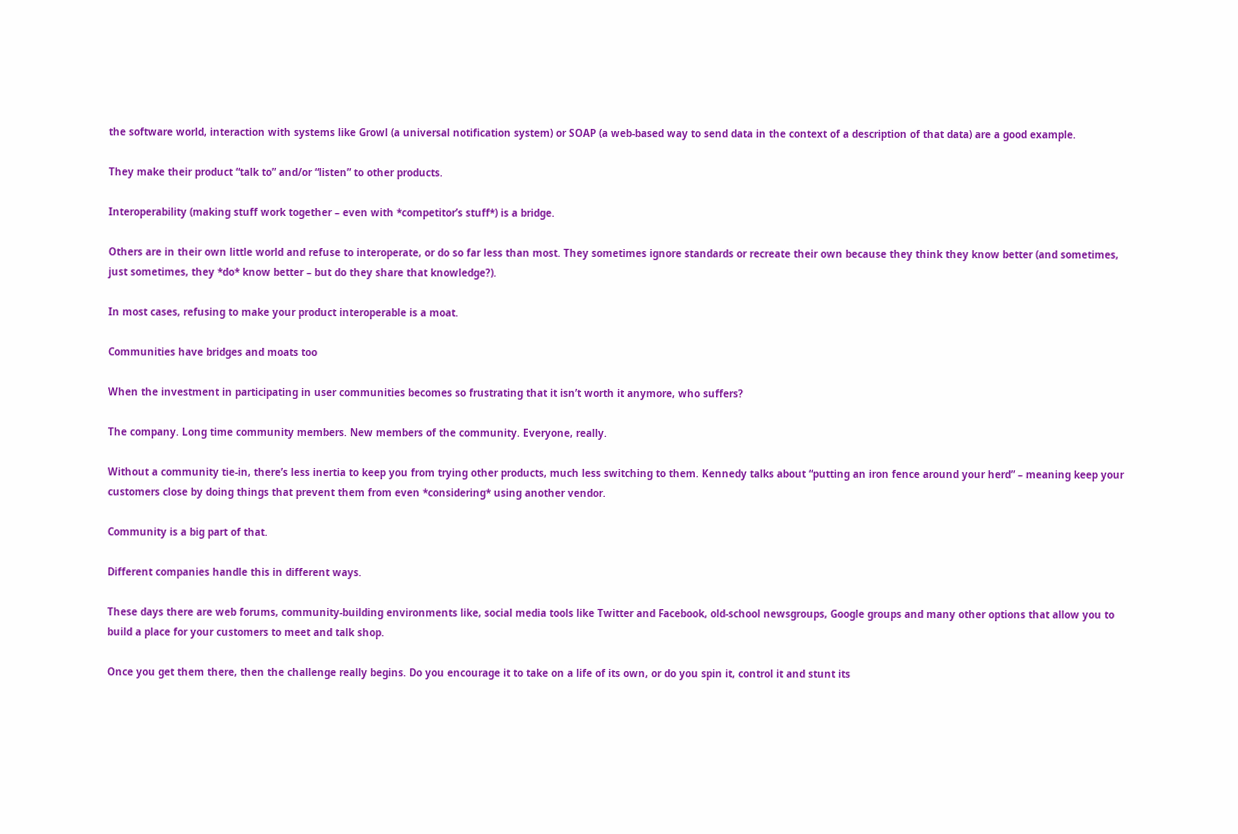the software world, interaction with systems like Growl (a universal notification system) or SOAP (a web-based way to send data in the context of a description of that data) are a good example.

They make their product “talk to” and/or “listen” to other products.

Interoperability (making stuff work together – even with *competitor’s stuff*) is a bridge.

Others are in their own little world and refuse to interoperate, or do so far less than most. They sometimes ignore standards or recreate their own because they think they know better (and sometimes, just sometimes, they *do* know better – but do they share that knowledge?).

In most cases, refusing to make your product interoperable is a moat.

Communities have bridges and moats too

When the investment in participating in user communities becomes so frustrating that it isn’t worth it anymore, who suffers?

The company. Long time community members. New members of the community. Everyone, really.

Without a community tie-in, there’s less inertia to keep you from trying other products, much less switching to them. Kennedy talks about “putting an iron fence around your herd” – meaning keep your customers close by doing things that prevent them from even *considering* using another vendor.

Community is a big part of that.

Different companies handle this in different ways.

These days there are web forums, community-building environments like, social media tools like Twitter and Facebook, old-school newsgroups, Google groups and many other options that allow you to build a place for your customers to meet and talk shop.

Once you get them there, then the challenge really begins. Do you encourage it to take on a life of its own, or do you spin it, control it and stunt its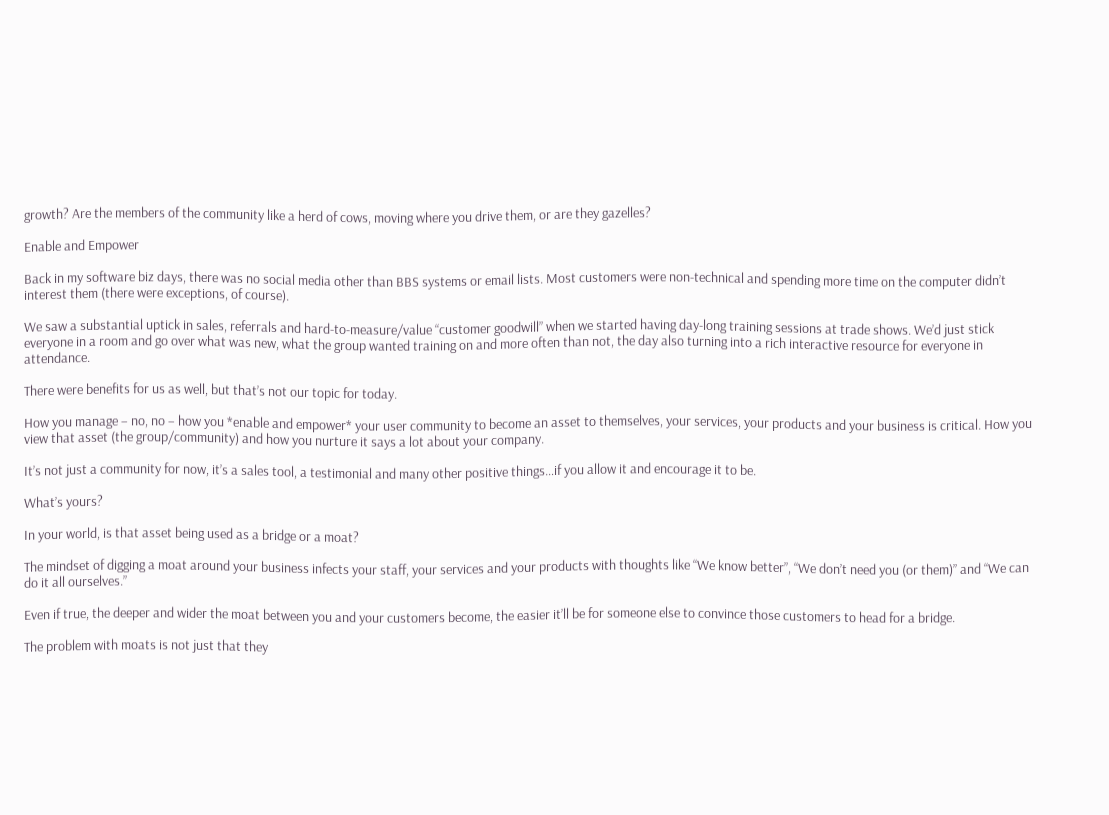growth? Are the members of the community like a herd of cows, moving where you drive them, or are they gazelles?

Enable and Empower

Back in my software biz days, there was no social media other than BBS systems or email lists. Most customers were non-technical and spending more time on the computer didn’t interest them (there were exceptions, of course).

We saw a substantial uptick in sales, referrals and hard-to-measure/value “customer goodwill” when we started having day-long training sessions at trade shows. We’d just stick everyone in a room and go over what was new, what the group wanted training on and more often than not, the day also turning into a rich interactive resource for everyone in attendance.

There were benefits for us as well, but that’s not our topic for today.

How you manage – no, no – how you *enable and empower* your user community to become an asset to themselves, your services, your products and your business is critical. How you view that asset (the group/community) and how you nurture it says a lot about your company.

It’s not just a community for now, it’s a sales tool, a testimonial and many other positive things…if you allow it and encourage it to be.

What’s yours?

In your world, is that asset being used as a bridge or a moat?

The mindset of digging a moat around your business infects your staff, your services and your products with thoughts like “We know better”, “We don’t need you (or them)” and “We can do it all ourselves.”

Even if true, the deeper and wider the moat between you and your customers become, the easier it’ll be for someone else to convince those customers to head for a bridge.

The problem with moats is not just that they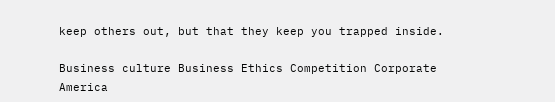keep others out, but that they keep you trapped inside.

Business culture Business Ethics Competition Corporate America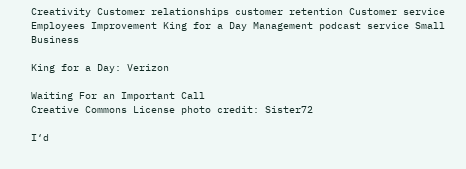Creativity Customer relationships customer retention Customer service Employees Improvement King for a Day Management podcast service Small Business

King for a Day: Verizon

Waiting For an Important Call
Creative Commons License photo credit: Sister72

I‘d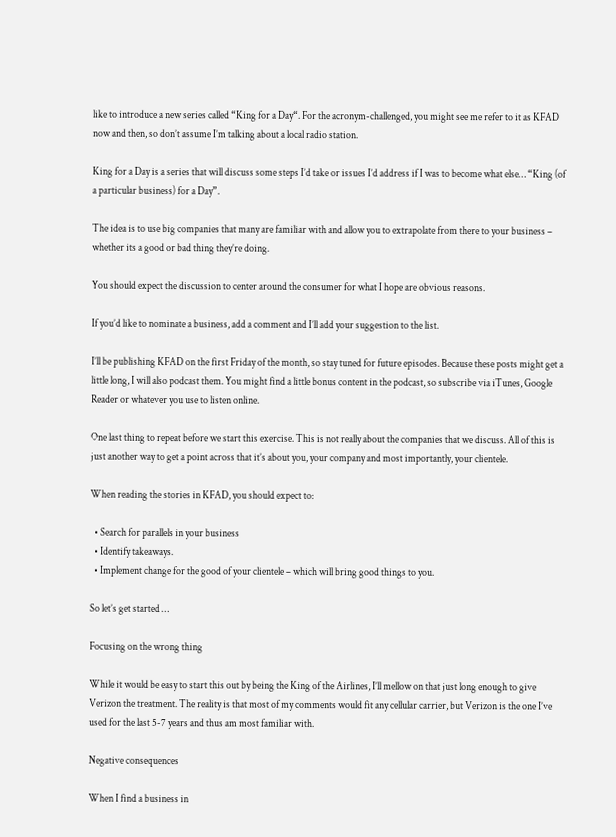like to introduce a new series called “King for a Day“. For the acronym-challenged, you might see me refer to it as KFAD now and then, so don’t assume I’m talking about a local radio station.

King for a Day is a series that will discuss some steps I’d take or issues I’d address if I was to become what else… “King (of a particular business) for a Day”.

The idea is to use big companies that many are familiar with and allow you to extrapolate from there to your business – whether its a good or bad thing they’re doing.

You should expect the discussion to center around the consumer for what I hope are obvious reasons.

If you’d like to nominate a business, add a comment and I’ll add your suggestion to the list.

I’ll be publishing KFAD on the first Friday of the month, so stay tuned for future episodes. Because these posts might get a little long, I will also podcast them. You might find a little bonus content in the podcast, so subscribe via iTunes, Google Reader or whatever you use to listen online.

One last thing to repeat before we start this exercise. This is not really about the companies that we discuss. All of this is just another way to get a point across that it’s about you, your company and most importantly, your clientele.

When reading the stories in KFAD, you should expect to:

  • Search for parallels in your business
  • Identify takeaways.
  • Implement change for the good of your clientele – which will bring good things to you.

So let’s get started …

Focusing on the wrong thing

While it would be easy to start this out by being the King of the Airlines, I’ll mellow on that just long enough to give Verizon the treatment. The reality is that most of my comments would fit any cellular carrier, but Verizon is the one I’ve used for the last 5-7 years and thus am most familiar with.

Negative consequences

When I find a business in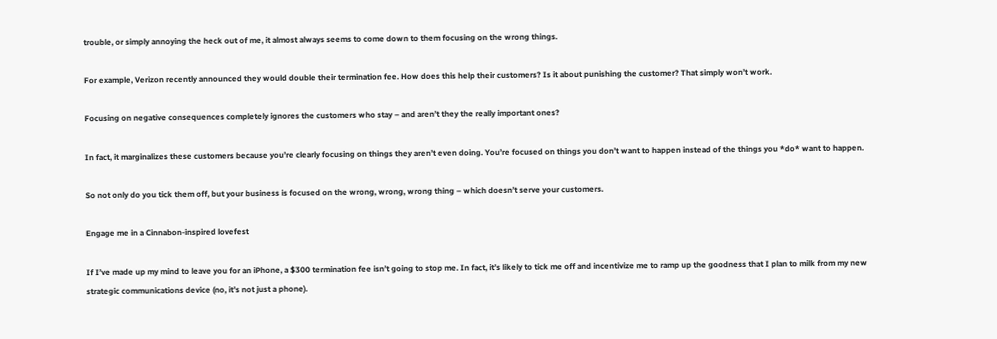trouble, or simply annoying the heck out of me, it almost always seems to come down to them focusing on the wrong things.

For example, Verizon recently announced they would double their termination fee. How does this help their customers? Is it about punishing the customer? That simply won’t work.

Focusing on negative consequences completely ignores the customers who stay – and aren’t they the really important ones?

In fact, it marginalizes these customers because you’re clearly focusing on things they aren’t even doing. You’re focused on things you don’t want to happen instead of the things you *do* want to happen.

So not only do you tick them off, but your business is focused on the wrong, wrong, wrong thing – which doesn’t serve your customers.

Engage me in a Cinnabon-inspired lovefest

If I’ve made up my mind to leave you for an iPhone, a $300 termination fee isn’t going to stop me. In fact, it’s likely to tick me off and incentivize me to ramp up the goodness that I plan to milk from my new strategic communications device (no, it’s not just a phone).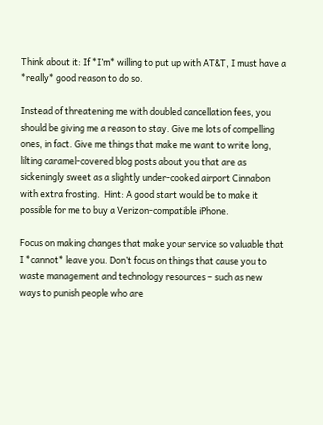Think about it: If *I’m* willing to put up with AT&T, I must have a *really* good reason to do so.

Instead of threatening me with doubled cancellation fees, you should be giving me a reason to stay. Give me lots of compelling ones, in fact. Give me things that make me want to write long, lilting caramel-covered blog posts about you that are as sickeningly sweet as a slightly under-cooked airport Cinnabon with extra frosting.  Hint: A good start would be to make it possible for me to buy a Verizon-compatible iPhone.

Focus on making changes that make your service so valuable that I *cannot* leave you. Don’t focus on things that cause you to waste management and technology resources – such as new ways to punish people who are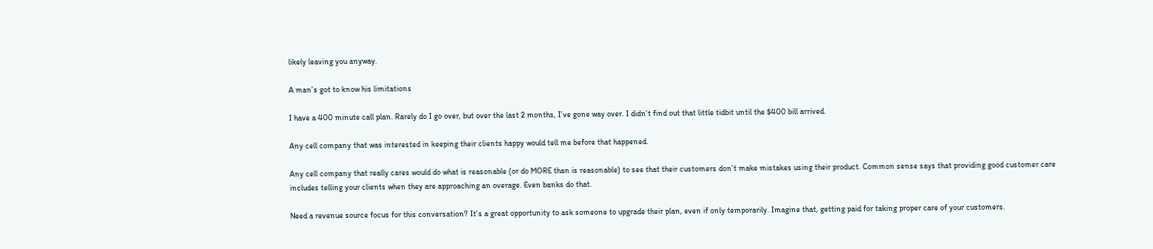likely leaving you anyway.

A man’s got to know his limitations

I have a 400 minute call plan. Rarely do I go over, but over the last 2 months, I’ve gone way over. I didn’t find out that little tidbit until the $400 bill arrived.

Any cell company that was interested in keeping their clients happy would tell me before that happened.

Any cell company that really cares would do what is reasonable (or do MORE than is reasonable) to see that their customers don’t make mistakes using their product. Common sense says that providing good customer care includes telling your clients when they are approaching an overage. Even banks do that.

Need a revenue source focus for this conversation? It’s a great opportunity to ask someone to upgrade their plan, even if only temporarily. Imagine that, getting paid for taking proper care of your customers.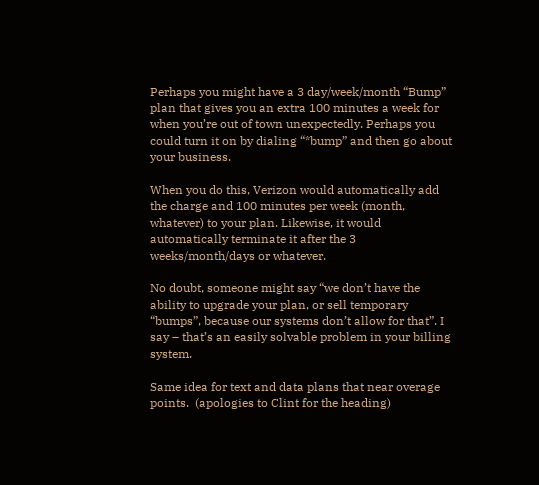Perhaps you might have a 3 day/week/month “Bump” plan that gives you an extra 100 minutes a week for when you’re out of town unexpectedly. Perhaps you could turn it on by dialing “*bump” and then go about your business.

When you do this, Verizon would automatically add the charge and 100 minutes per week (month, whatever) to your plan. Likewise, it would automatically terminate it after the 3 weeks/month/days or whatever.

No doubt, someone might say “we don’t have the ability to upgrade your plan, or sell temporary “bumps”, because our systems don’t allow for that”. I say – that’s an easily solvable problem in your billing system.

Same idea for text and data plans that near overage points.  (apologies to Clint for the heading)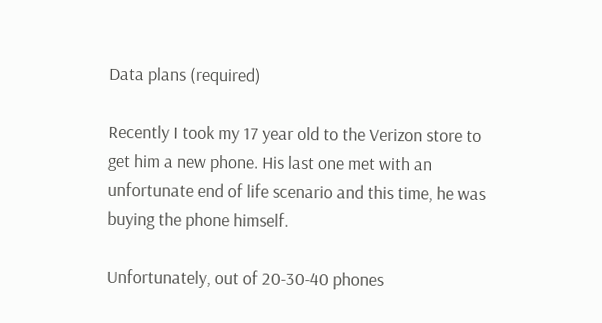Data plans (required)

Recently I took my 17 year old to the Verizon store to get him a new phone. His last one met with an unfortunate end of life scenario and this time, he was buying the phone himself.

Unfortunately, out of 20-30-40 phones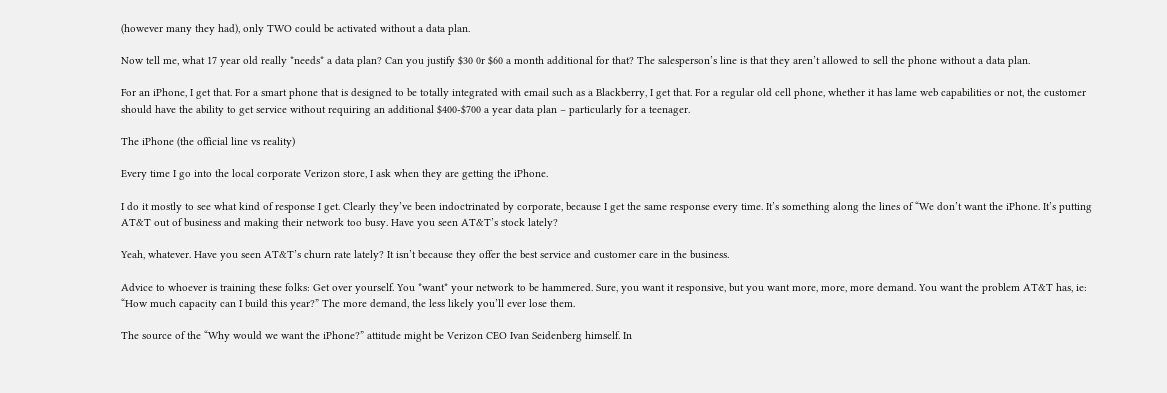(however many they had), only TWO could be activated without a data plan.

Now tell me, what 17 year old really *needs* a data plan? Can you justify $30 0r $60 a month additional for that? The salesperson’s line is that they aren’t allowed to sell the phone without a data plan.

For an iPhone, I get that. For a smart phone that is designed to be totally integrated with email such as a Blackberry, I get that. For a regular old cell phone, whether it has lame web capabilities or not, the customer should have the ability to get service without requiring an additional $400-$700 a year data plan – particularly for a teenager.

The iPhone (the official line vs reality)

Every time I go into the local corporate Verizon store, I ask when they are getting the iPhone.

I do it mostly to see what kind of response I get. Clearly they’ve been indoctrinated by corporate, because I get the same response every time. It’s something along the lines of “We don’t want the iPhone. It’s putting AT&T out of business and making their network too busy. Have you seen AT&T’s stock lately?

Yeah, whatever. Have you seen AT&T’s churn rate lately? It isn’t because they offer the best service and customer care in the business.

Advice to whoever is training these folks: Get over yourself. You *want* your network to be hammered. Sure, you want it responsive, but you want more, more, more demand. You want the problem AT&T has, ie: “How much capacity can I build this year?” The more demand, the less likely you’ll ever lose them.

The source of the “Why would we want the iPhone?” attitude might be Verizon CEO Ivan Seidenberg himself. In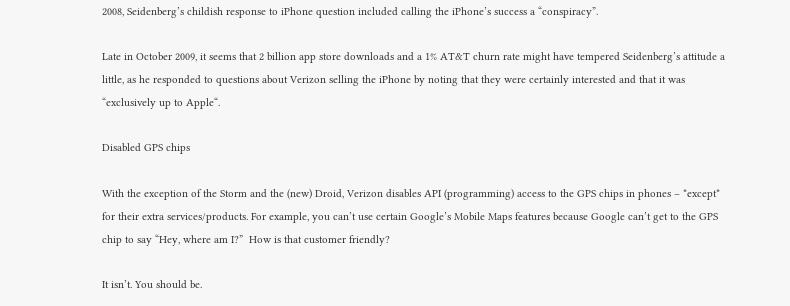2008, Seidenberg’s childish response to iPhone question included calling the iPhone’s success a “conspiracy”.

Late in October 2009, it seems that 2 billion app store downloads and a 1% AT&T churn rate might have tempered Seidenberg’s attitude a little, as he responded to questions about Verizon selling the iPhone by noting that they were certainly interested and that it was “exclusively up to Apple“.

Disabled GPS chips

With the exception of the Storm and the (new) Droid, Verizon disables API (programming) access to the GPS chips in phones – *except* for their extra services/products. For example, you can’t use certain Google’s Mobile Maps features because Google can’t get to the GPS chip to say “Hey, where am I?”  How is that customer friendly?

It isn’t. You should be.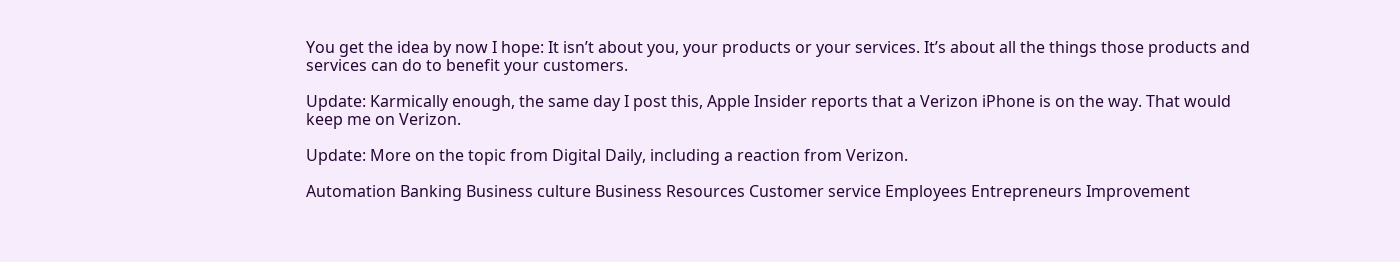You get the idea by now I hope: It isn’t about you, your products or your services. It’s about all the things those products and services can do to benefit your customers.

Update: Karmically enough, the same day I post this, Apple Insider reports that a Verizon iPhone is on the way. That would keep me on Verizon.

Update: More on the topic from Digital Daily, including a reaction from Verizon.

Automation Banking Business culture Business Resources Customer service Employees Entrepreneurs Improvement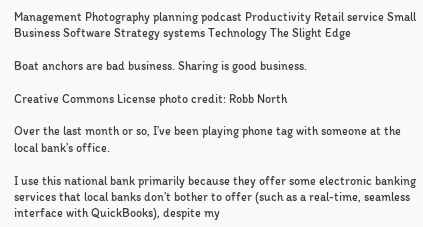Management Photography planning podcast Productivity Retail service Small Business Software Strategy systems Technology The Slight Edge

Boat anchors are bad business. Sharing is good business.

Creative Commons License photo credit: Robb North

Over the last month or so, I’ve been playing phone tag with someone at the local bank’s office.

I use this national bank primarily because they offer some electronic banking services that local banks don’t bother to offer (such as a real-time, seamless interface with QuickBooks), despite my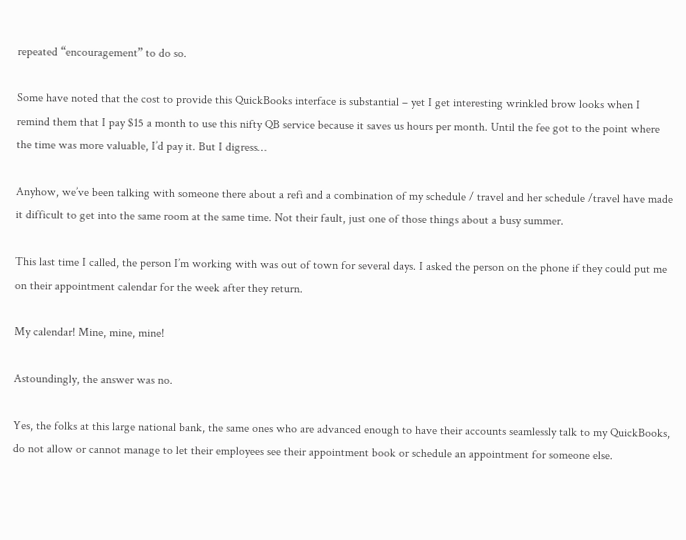repeated “encouragement” to do so.

Some have noted that the cost to provide this QuickBooks interface is substantial – yet I get interesting wrinkled brow looks when I remind them that I pay $15 a month to use this nifty QB service because it saves us hours per month. Until the fee got to the point where the time was more valuable, I’d pay it. But I digress…

Anyhow, we’ve been talking with someone there about a refi and a combination of my schedule / travel and her schedule /travel have made it difficult to get into the same room at the same time. Not their fault, just one of those things about a busy summer.

This last time I called, the person I’m working with was out of town for several days. I asked the person on the phone if they could put me on their appointment calendar for the week after they return.

My calendar! Mine, mine, mine!

Astoundingly, the answer was no.

Yes, the folks at this large national bank, the same ones who are advanced enough to have their accounts seamlessly talk to my QuickBooks, do not allow or cannot manage to let their employees see their appointment book or schedule an appointment for someone else.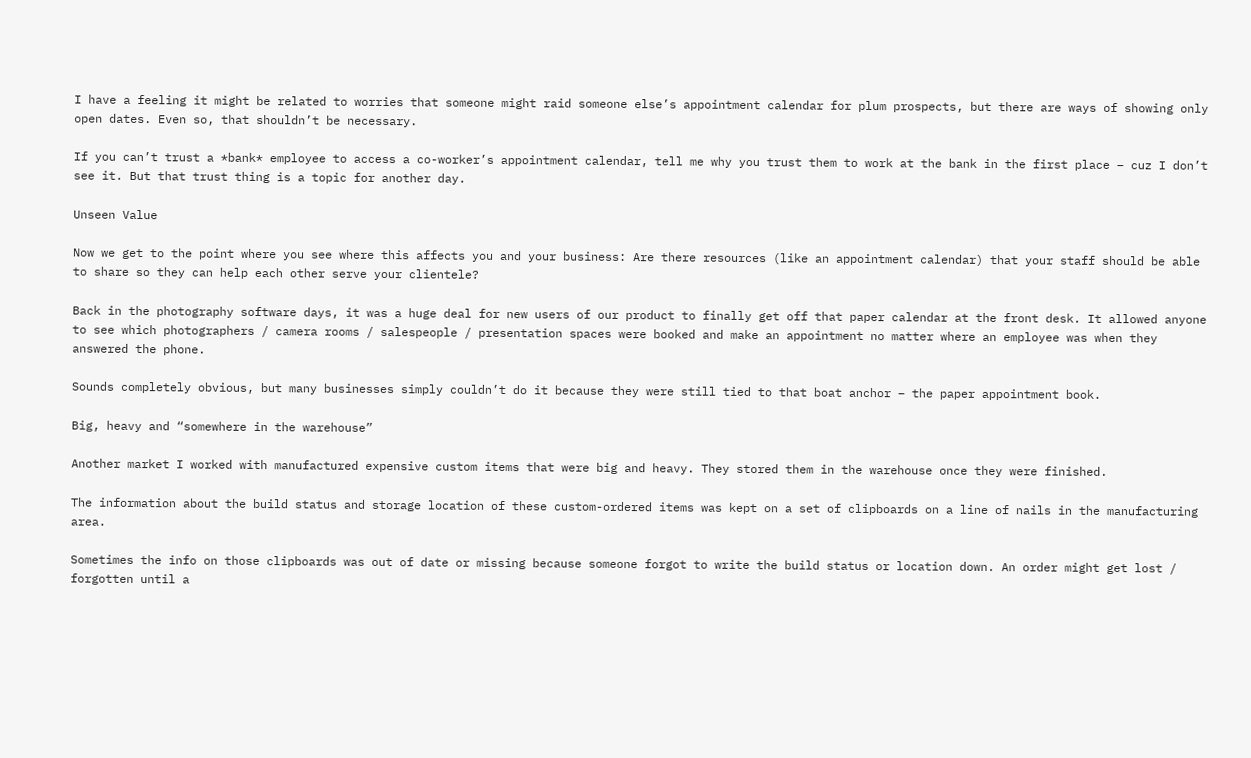I have a feeling it might be related to worries that someone might raid someone else’s appointment calendar for plum prospects, but there are ways of showing only open dates. Even so, that shouldn’t be necessary.

If you can’t trust a *bank* employee to access a co-worker’s appointment calendar, tell me why you trust them to work at the bank in the first place – cuz I don’t see it. But that trust thing is a topic for another day.

Unseen Value

Now we get to the point where you see where this affects you and your business: Are there resources (like an appointment calendar) that your staff should be able to share so they can help each other serve your clientele?

Back in the photography software days, it was a huge deal for new users of our product to finally get off that paper calendar at the front desk. It allowed anyone to see which photographers / camera rooms / salespeople / presentation spaces were booked and make an appointment no matter where an employee was when they answered the phone.

Sounds completely obvious, but many businesses simply couldn’t do it because they were still tied to that boat anchor – the paper appointment book.

Big, heavy and “somewhere in the warehouse”

Another market I worked with manufactured expensive custom items that were big and heavy. They stored them in the warehouse once they were finished.

The information about the build status and storage location of these custom-ordered items was kept on a set of clipboards on a line of nails in the manufacturing area.

Sometimes the info on those clipboards was out of date or missing because someone forgot to write the build status or location down. An order might get lost / forgotten until a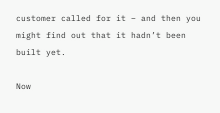customer called for it – and then you might find out that it hadn’t been built yet.

Now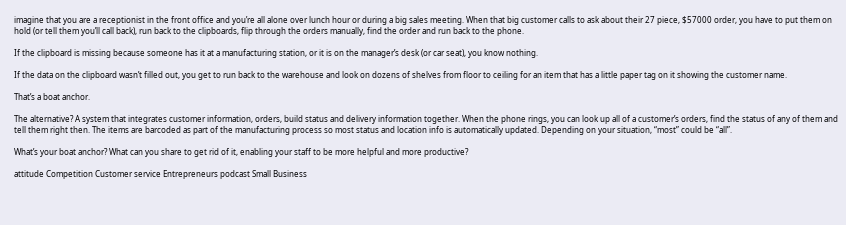imagine that you are a receptionist in the front office and you’re all alone over lunch hour or during a big sales meeting. When that big customer calls to ask about their 27 piece, $57000 order, you have to put them on hold (or tell them you’ll call back), run back to the clipboards, flip through the orders manually, find the order and run back to the phone.

If the clipboard is missing because someone has it at a manufacturing station, or it is on the manager’s desk (or car seat), you know nothing.

If the data on the clipboard wasn’t filled out, you get to run back to the warehouse and look on dozens of shelves from floor to ceiling for an item that has a little paper tag on it showing the customer name.

That’s a boat anchor.

The alternative? A system that integrates customer information, orders, build status and delivery information together. When the phone rings, you can look up all of a customer’s orders, find the status of any of them and tell them right then. The items are barcoded as part of the manufacturing process so most status and location info is automatically updated. Depending on your situation, “most” could be “all”.

What’s your boat anchor? What can you share to get rid of it, enabling your staff to be more helpful and more productive?

attitude Competition Customer service Entrepreneurs podcast Small Business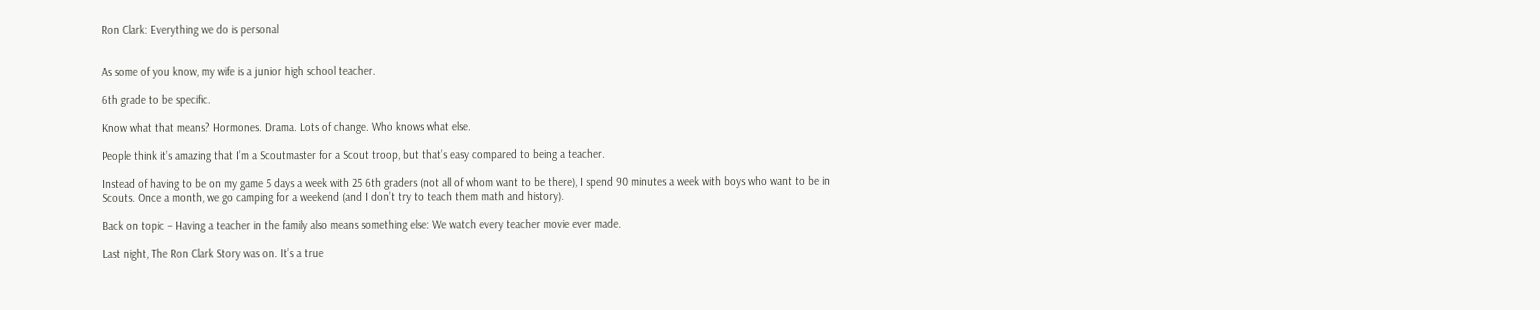Ron Clark: Everything we do is personal


As some of you know, my wife is a junior high school teacher.

6th grade to be specific.

Know what that means? Hormones. Drama. Lots of change. Who knows what else.

People think it’s amazing that I’m a Scoutmaster for a Scout troop, but that’s easy compared to being a teacher.

Instead of having to be on my game 5 days a week with 25 6th graders (not all of whom want to be there), I spend 90 minutes a week with boys who want to be in Scouts. Once a month, we go camping for a weekend (and I don’t try to teach them math and history).

Back on topic – Having a teacher in the family also means something else: We watch every teacher movie ever made.

Last night, The Ron Clark Story was on. It’s a true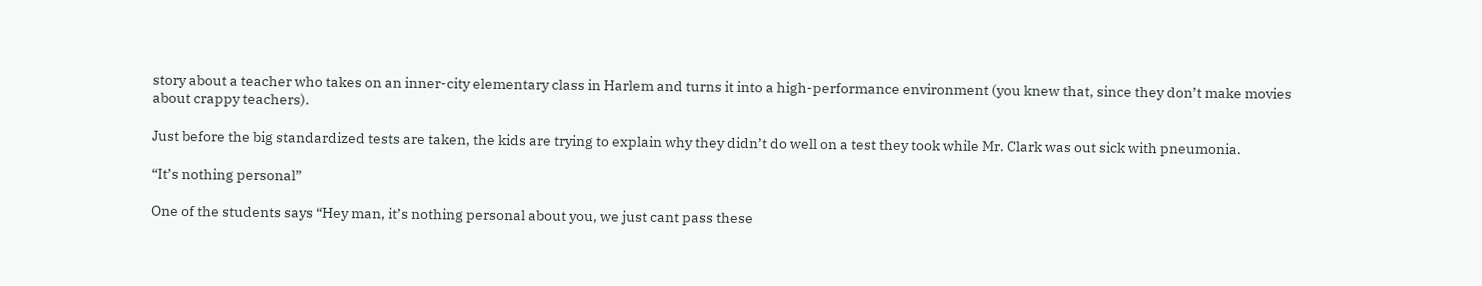story about a teacher who takes on an inner-city elementary class in Harlem and turns it into a high-performance environment (you knew that, since they don’t make movies about crappy teachers).

Just before the big standardized tests are taken, the kids are trying to explain why they didn’t do well on a test they took while Mr. Clark was out sick with pneumonia.

“It’s nothing personal”

One of the students says “Hey man, it’s nothing personal about you, we just cant pass these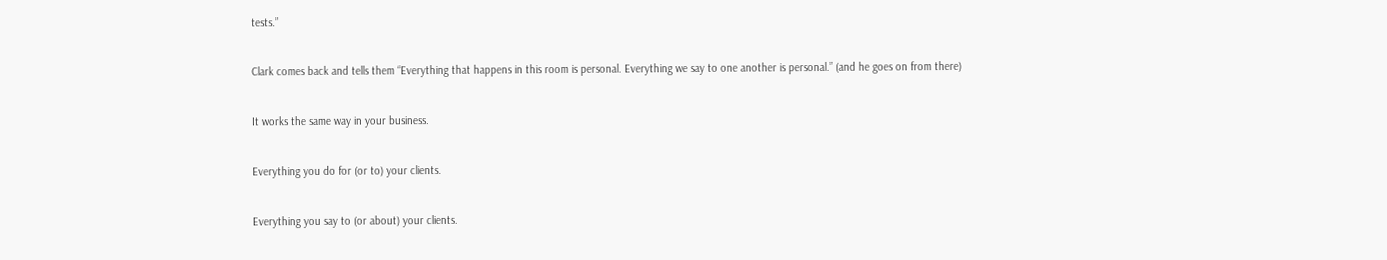tests.”

Clark comes back and tells them “Everything that happens in this room is personal. Everything we say to one another is personal.” (and he goes on from there)

It works the same way in your business.

Everything you do for (or to) your clients.

Everything you say to (or about) your clients.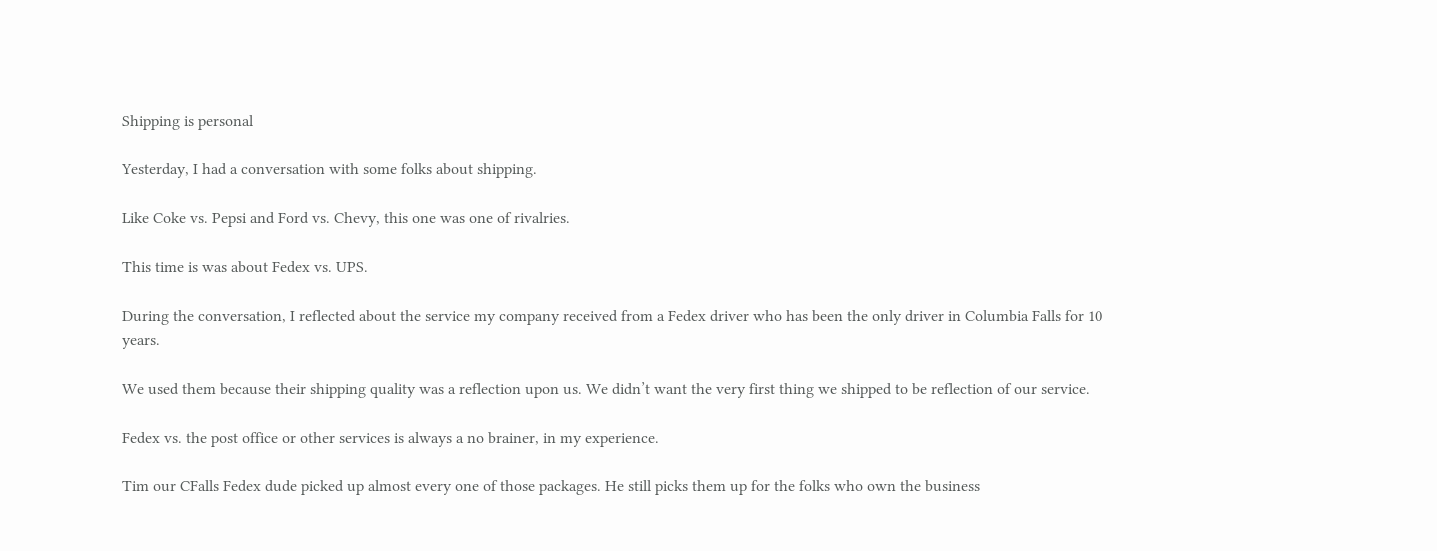Shipping is personal

Yesterday, I had a conversation with some folks about shipping.

Like Coke vs. Pepsi and Ford vs. Chevy, this one was one of rivalries.

This time is was about Fedex vs. UPS.

During the conversation, I reflected about the service my company received from a Fedex driver who has been the only driver in Columbia Falls for 10 years.

We used them because their shipping quality was a reflection upon us. We didn’t want the very first thing we shipped to be reflection of our service.

Fedex vs. the post office or other services is always a no brainer, in my experience.

Tim our CFalls Fedex dude picked up almost every one of those packages. He still picks them up for the folks who own the business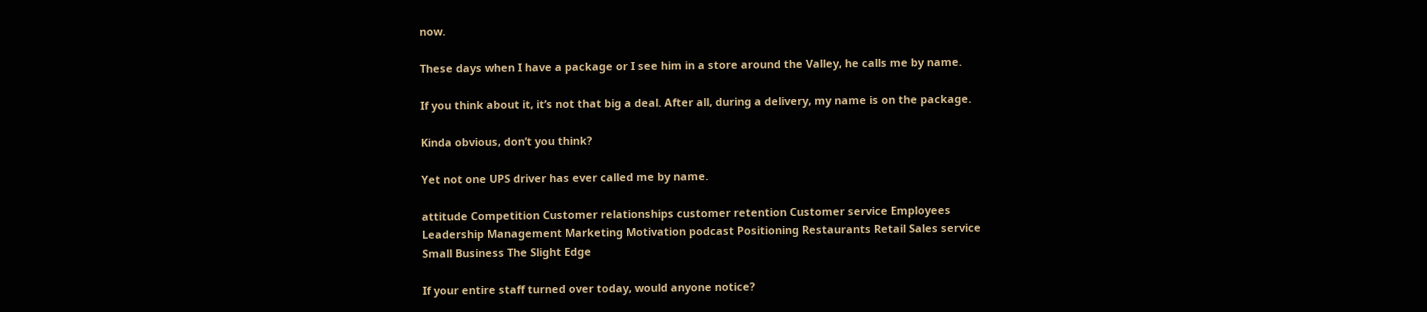now.

These days when I have a package or I see him in a store around the Valley, he calls me by name.

If you think about it, it’s not that big a deal. After all, during a delivery, my name is on the package.

Kinda obvious, don’t you think?

Yet not one UPS driver has ever called me by name.

attitude Competition Customer relationships customer retention Customer service Employees Leadership Management Marketing Motivation podcast Positioning Restaurants Retail Sales service Small Business The Slight Edge

If your entire staff turned over today, would anyone notice?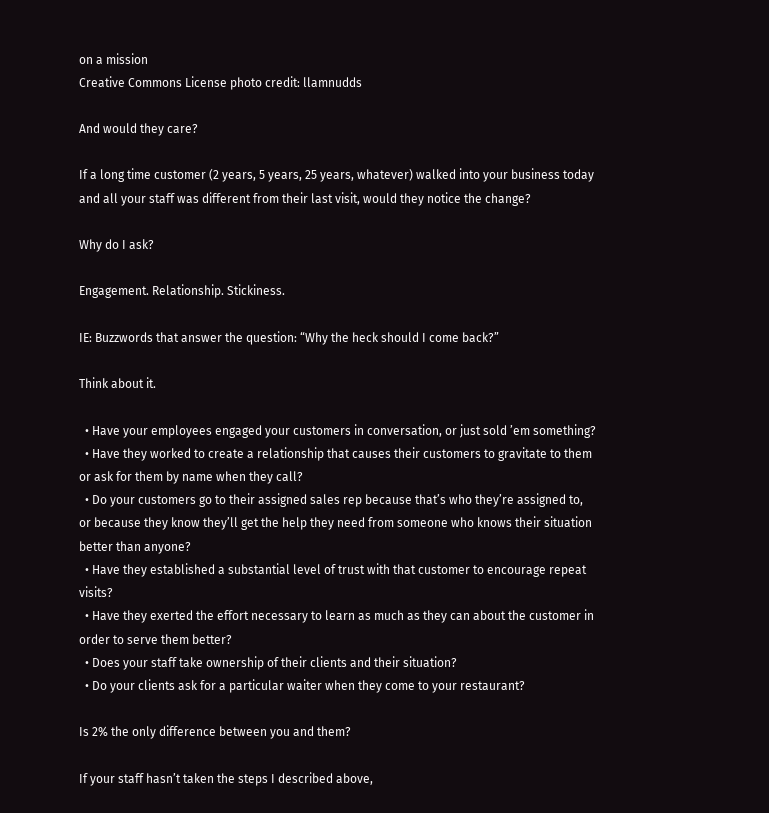on a mission
Creative Commons License photo credit: llamnudds

And would they care?

If a long time customer (2 years, 5 years, 25 years, whatever) walked into your business today and all your staff was different from their last visit, would they notice the change?

Why do I ask?

Engagement. Relationship. Stickiness.

IE: Buzzwords that answer the question: “Why the heck should I come back?”

Think about it.

  • Have your employees engaged your customers in conversation, or just sold ’em something?
  • Have they worked to create a relationship that causes their customers to gravitate to them or ask for them by name when they call?
  • Do your customers go to their assigned sales rep because that’s who they’re assigned to, or because they know they’ll get the help they need from someone who knows their situation better than anyone?
  • Have they established a substantial level of trust with that customer to encourage repeat visits?
  • Have they exerted the effort necessary to learn as much as they can about the customer in order to serve them better?
  • Does your staff take ownership of their clients and their situation?
  • Do your clients ask for a particular waiter when they come to your restaurant?

Is 2% the only difference between you and them?

If your staff hasn’t taken the steps I described above,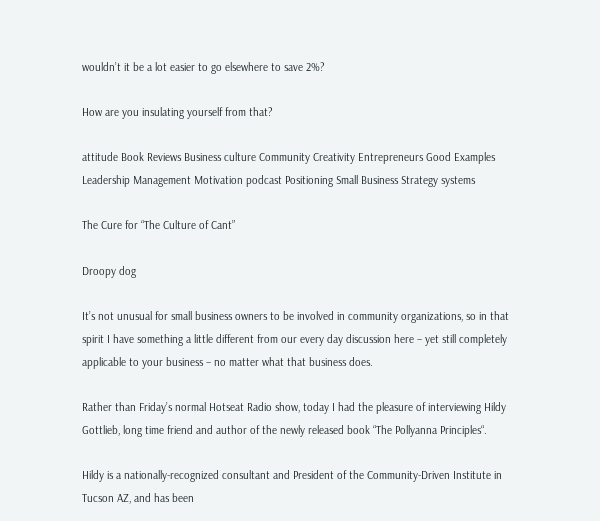wouldn’t it be a lot easier to go elsewhere to save 2%?

How are you insulating yourself from that?

attitude Book Reviews Business culture Community Creativity Entrepreneurs Good Examples Leadership Management Motivation podcast Positioning Small Business Strategy systems

The Cure for “The Culture of Cant”

Droopy dog

It’s not unusual for small business owners to be involved in community organizations, so in that spirit I have something a little different from our every day discussion here – yet still completely applicable to your business – no matter what that business does.

Rather than Friday’s normal Hotseat Radio show, today I had the pleasure of interviewing Hildy Gottlieb, long time friend and author of the newly released book “The Pollyanna Principles“.

Hildy is a nationally-recognized consultant and President of the Community-Driven Institute in Tucson AZ, and has been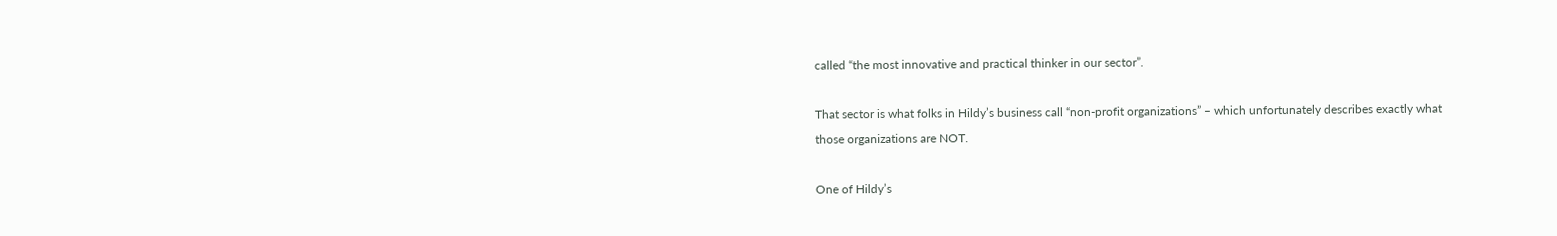called “the most innovative and practical thinker in our sector”.

That sector is what folks in Hildy’s business call “non-profit organizations” – which unfortunately describes exactly what those organizations are NOT.

One of Hildy’s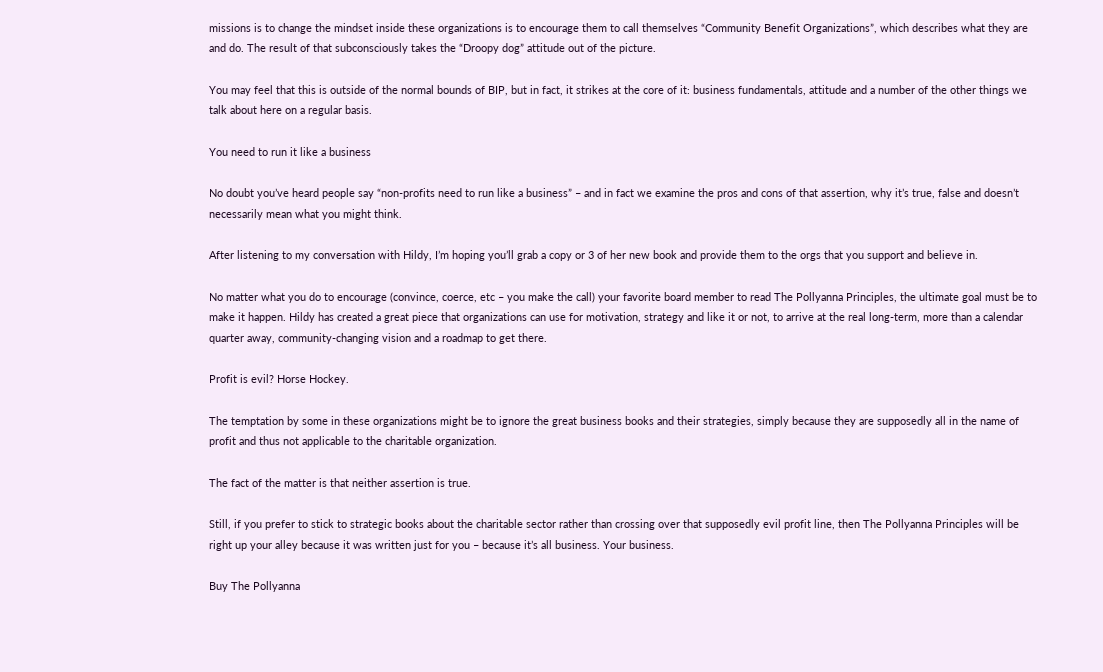missions is to change the mindset inside these organizations is to encourage them to call themselves “Community Benefit Organizations”, which describes what they are and do. The result of that subconsciously takes the “Droopy dog” attitude out of the picture.

You may feel that this is outside of the normal bounds of BIP, but in fact, it strikes at the core of it: business fundamentals, attitude and a number of the other things we talk about here on a regular basis.

You need to run it like a business

No doubt you’ve heard people say “non-profits need to run like a business” – and in fact we examine the pros and cons of that assertion, why it’s true, false and doesn’t necessarily mean what you might think.

After listening to my conversation with Hildy, I’m hoping you’ll grab a copy or 3 of her new book and provide them to the orgs that you support and believe in.

No matter what you do to encourage (convince, coerce, etc – you make the call) your favorite board member to read The Pollyanna Principles, the ultimate goal must be to make it happen. Hildy has created a great piece that organizations can use for motivation, strategy and like it or not, to arrive at the real long-term, more than a calendar quarter away, community-changing vision and a roadmap to get there.

Profit is evil? Horse Hockey.

The temptation by some in these organizations might be to ignore the great business books and their strategies, simply because they are supposedly all in the name of profit and thus not applicable to the charitable organization.

The fact of the matter is that neither assertion is true.

Still, if you prefer to stick to strategic books about the charitable sector rather than crossing over that supposedly evil profit line, then The Pollyanna Principles will be right up your alley because it was written just for you – because it’s all business. Your business.

Buy The Pollyanna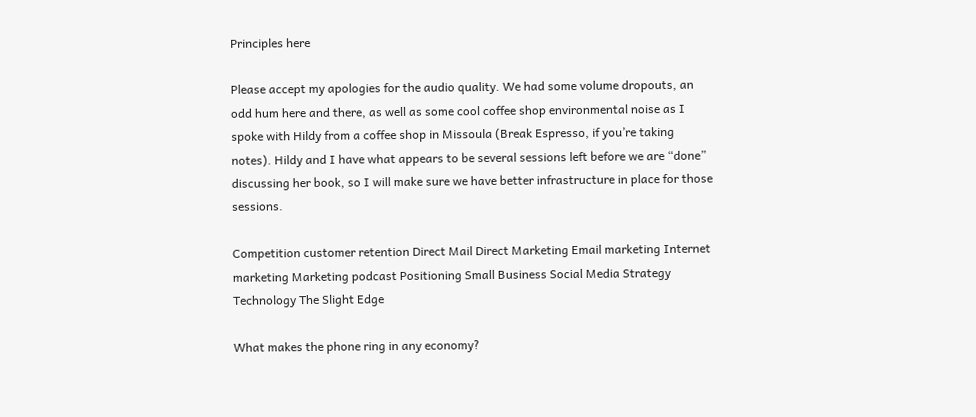Principles here

Please accept my apologies for the audio quality. We had some volume dropouts, an odd hum here and there, as well as some cool coffee shop environmental noise as I spoke with Hildy from a coffee shop in Missoula (Break Espresso, if you’re taking notes). Hildy and I have what appears to be several sessions left before we are “done” discussing her book, so I will make sure we have better infrastructure in place for those sessions.

Competition customer retention Direct Mail Direct Marketing Email marketing Internet marketing Marketing podcast Positioning Small Business Social Media Strategy Technology The Slight Edge

What makes the phone ring in any economy?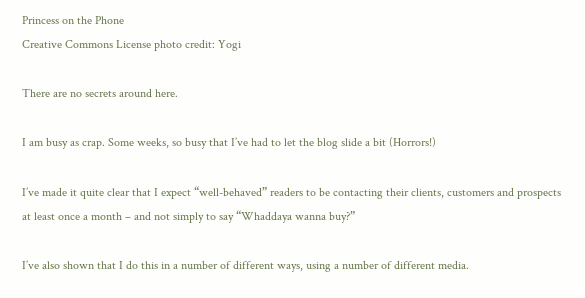Princess on the Phone
Creative Commons License photo credit: Yogi

There are no secrets around here.

I am busy as crap. Some weeks, so busy that I’ve had to let the blog slide a bit (Horrors!)

I’ve made it quite clear that I expect “well-behaved” readers to be contacting their clients, customers and prospects at least once a month – and not simply to say “Whaddaya wanna buy?”

I’ve also shown that I do this in a number of different ways, using a number of different media.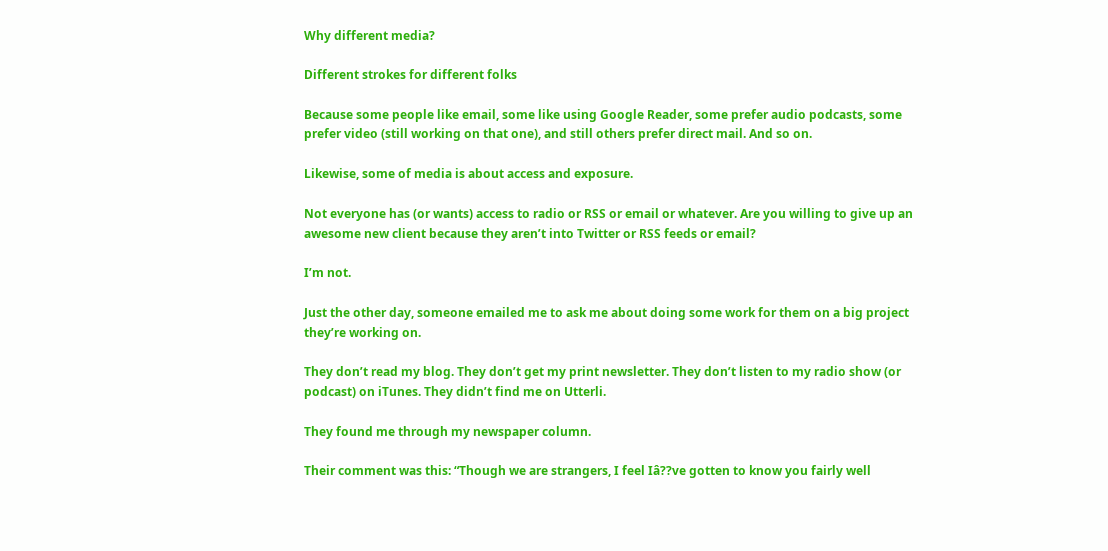Why different media?

Different strokes for different folks

Because some people like email, some like using Google Reader, some prefer audio podcasts, some prefer video (still working on that one), and still others prefer direct mail. And so on.

Likewise, some of media is about access and exposure.

Not everyone has (or wants) access to radio or RSS or email or whatever. Are you willing to give up an awesome new client because they aren’t into Twitter or RSS feeds or email?

I’m not.

Just the other day, someone emailed me to ask me about doing some work for them on a big project they’re working on.

They don’t read my blog. They don’t get my print newsletter. They don’t listen to my radio show (or podcast) on iTunes. They didn’t find me on Utterli.

They found me through my newspaper column.

Their comment was this: “Though we are strangers, I feel Iâ??ve gotten to know you fairly well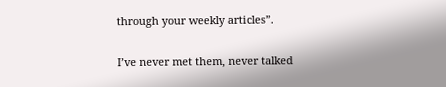through your weekly articles”.

I’ve never met them, never talked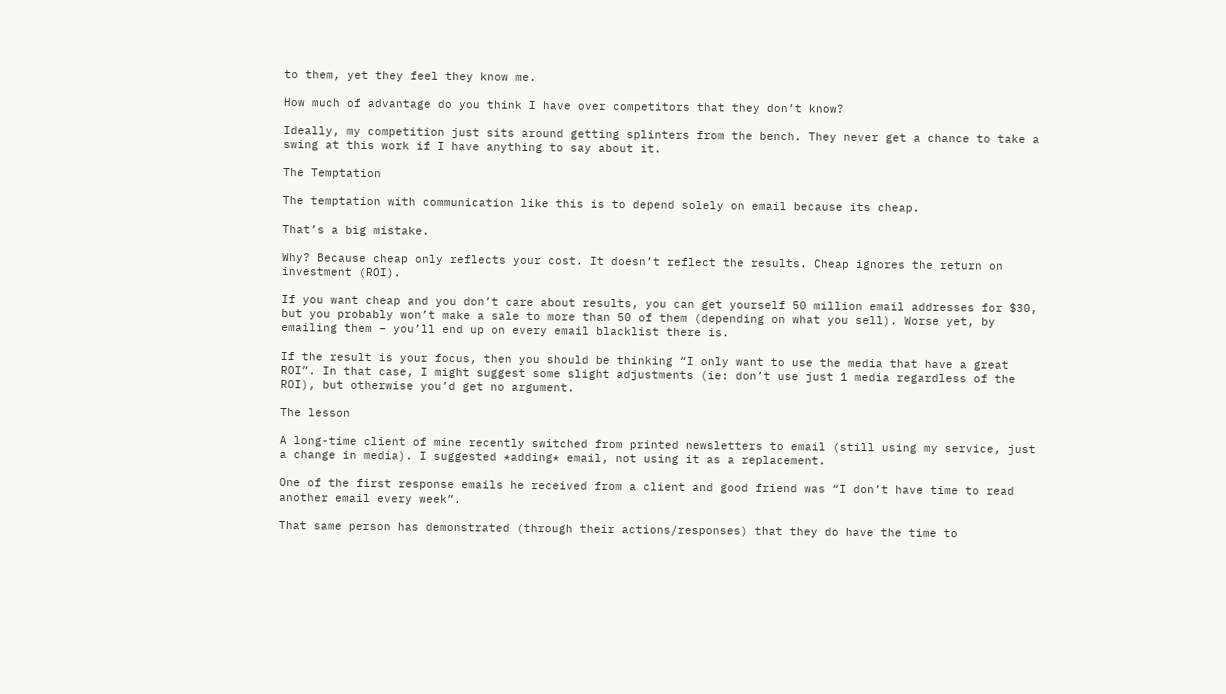to them, yet they feel they know me.

How much of advantage do you think I have over competitors that they don’t know?

Ideally, my competition just sits around getting splinters from the bench. They never get a chance to take a swing at this work if I have anything to say about it.

The Temptation

The temptation with communication like this is to depend solely on email because its cheap.

That’s a big mistake.

Why? Because cheap only reflects your cost. It doesn’t reflect the results. Cheap ignores the return on investment (ROI).

If you want cheap and you don’t care about results, you can get yourself 50 million email addresses for $30, but you probably won’t make a sale to more than 50 of them (depending on what you sell). Worse yet, by emailing them – you’ll end up on every email blacklist there is.

If the result is your focus, then you should be thinking “I only want to use the media that have a great ROI”. In that case, I might suggest some slight adjustments (ie: don’t use just 1 media regardless of the ROI), but otherwise you’d get no argument.

The lesson

A long-time client of mine recently switched from printed newsletters to email (still using my service, just a change in media). I suggested *adding* email, not using it as a replacement.

One of the first response emails he received from a client and good friend was “I don’t have time to read another email every week”.

That same person has demonstrated (through their actions/responses) that they do have the time to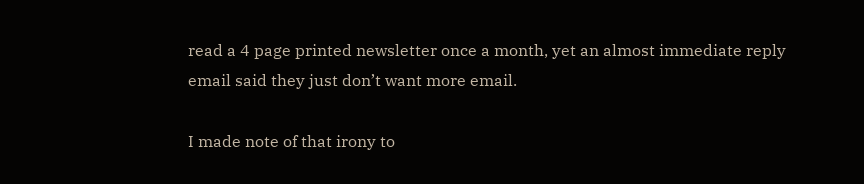read a 4 page printed newsletter once a month, yet an almost immediate reply email said they just don’t want more email.

I made note of that irony to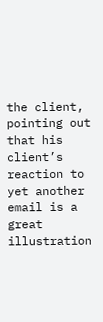the client, pointing out that his client’s reaction to yet another email is a great illustration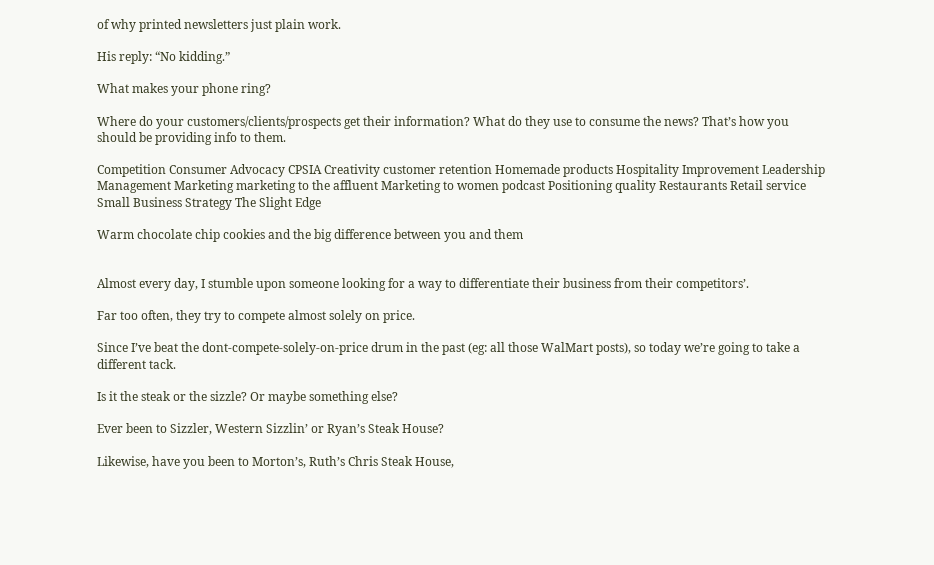of why printed newsletters just plain work.

His reply: “No kidding.”

What makes your phone ring?

Where do your customers/clients/prospects get their information? What do they use to consume the news? That’s how you should be providing info to them.

Competition Consumer Advocacy CPSIA Creativity customer retention Homemade products Hospitality Improvement Leadership Management Marketing marketing to the affluent Marketing to women podcast Positioning quality Restaurants Retail service Small Business Strategy The Slight Edge

Warm chocolate chip cookies and the big difference between you and them


Almost every day, I stumble upon someone looking for a way to differentiate their business from their competitors’.

Far too often, they try to compete almost solely on price.

Since I’ve beat the dont-compete-solely-on-price drum in the past (eg: all those WalMart posts), so today we’re going to take a different tack.

Is it the steak or the sizzle? Or maybe something else?

Ever been to Sizzler, Western Sizzlin’ or Ryan’s Steak House?

Likewise, have you been to Morton’s, Ruth’s Chris Steak House,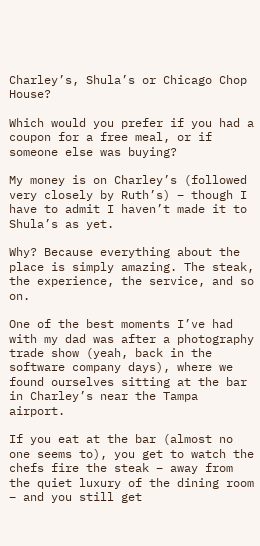Charley’s, Shula’s or Chicago Chop House?

Which would you prefer if you had a coupon for a free meal, or if someone else was buying?

My money is on Charley’s (followed very closely by Ruth’s) – though I have to admit I haven’t made it to Shula’s as yet.

Why? Because everything about the place is simply amazing. The steak, the experience, the service, and so on.

One of the best moments I’ve had with my dad was after a photography trade show (yeah, back in the software company days), where we found ourselves sitting at the bar in Charley’s near the Tampa airport.

If you eat at the bar (almost no one seems to), you get to watch the chefs fire the steak – away from the quiet luxury of the dining room – and you still get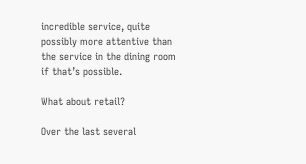incredible service, quite possibly more attentive than the service in the dining room if that’s possible.

What about retail?

Over the last several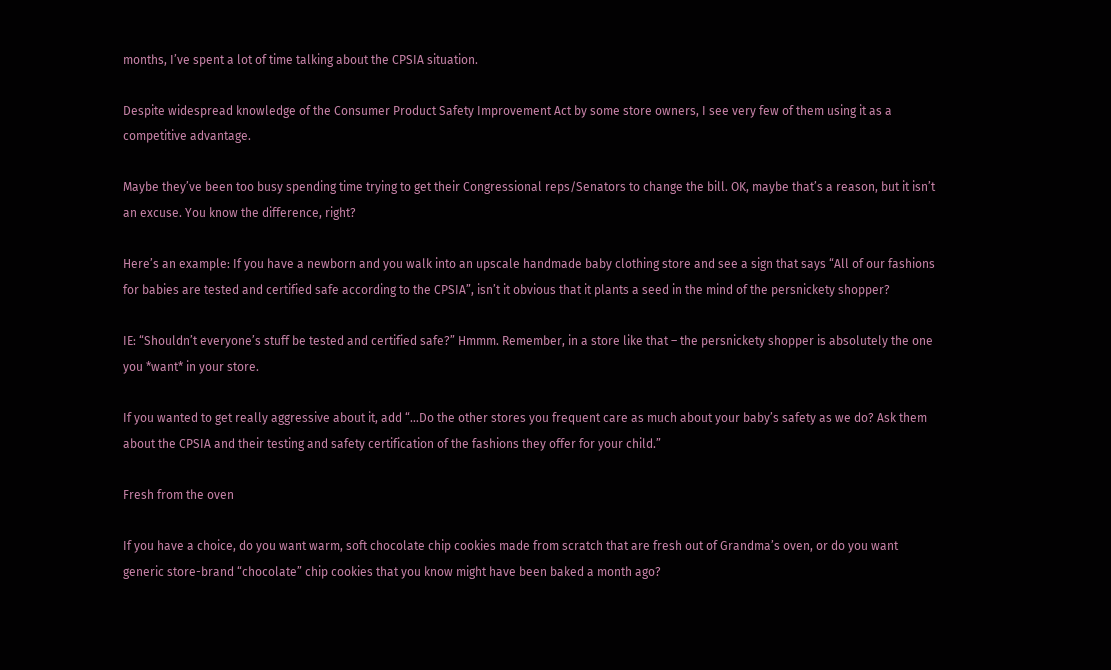months, I’ve spent a lot of time talking about the CPSIA situation.

Despite widespread knowledge of the Consumer Product Safety Improvement Act by some store owners, I see very few of them using it as a competitive advantage.

Maybe they’ve been too busy spending time trying to get their Congressional reps/Senators to change the bill. OK, maybe that’s a reason, but it isn’t an excuse. You know the difference, right?

Here’s an example: If you have a newborn and you walk into an upscale handmade baby clothing store and see a sign that says “All of our fashions for babies are tested and certified safe according to the CPSIA”, isn’t it obvious that it plants a seed in the mind of the persnickety shopper?

IE: “Shouldn’t everyone’s stuff be tested and certified safe?” Hmmm. Remember, in a store like that – the persnickety shopper is absolutely the one you *want* in your store.

If you wanted to get really aggressive about it, add “…Do the other stores you frequent care as much about your baby’s safety as we do? Ask them about the CPSIA and their testing and safety certification of the fashions they offer for your child.”

Fresh from the oven

If you have a choice, do you want warm, soft chocolate chip cookies made from scratch that are fresh out of Grandma’s oven, or do you want generic store-brand “chocolate” chip cookies that you know might have been baked a month ago?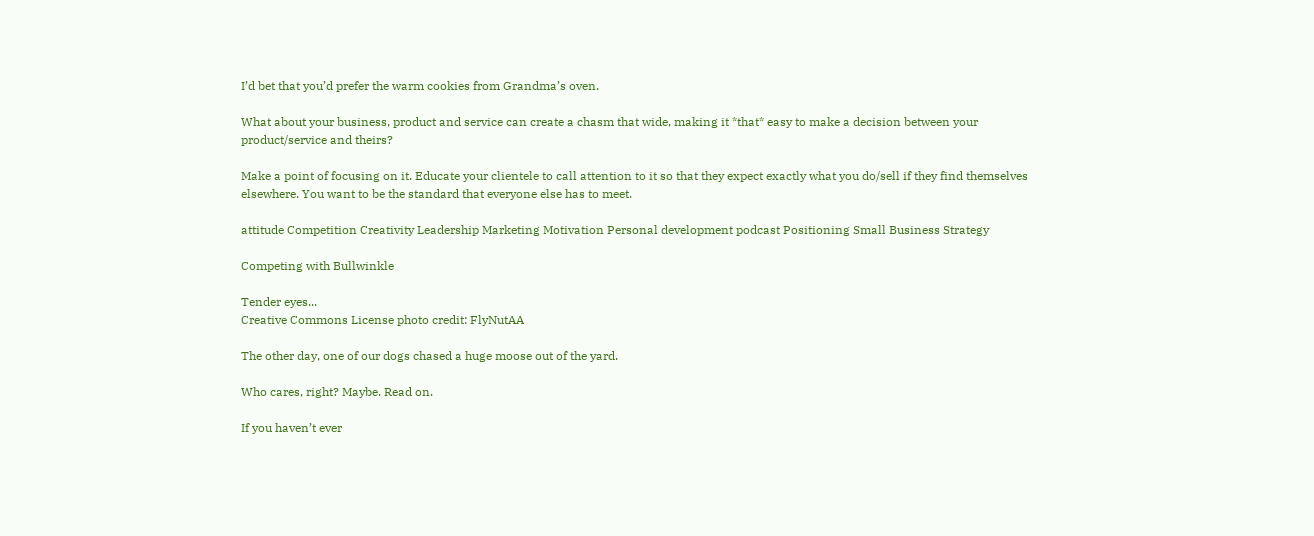I’d bet that you’d prefer the warm cookies from Grandma’s oven.

What about your business, product and service can create a chasm that wide, making it *that* easy to make a decision between your product/service and theirs?

Make a point of focusing on it. Educate your clientele to call attention to it so that they expect exactly what you do/sell if they find themselves elsewhere. You want to be the standard that everyone else has to meet.

attitude Competition Creativity Leadership Marketing Motivation Personal development podcast Positioning Small Business Strategy

Competing with Bullwinkle

Tender eyes...
Creative Commons License photo credit: FlyNutAA

The other day, one of our dogs chased a huge moose out of the yard.

Who cares, right? Maybe. Read on.

If you haven’t ever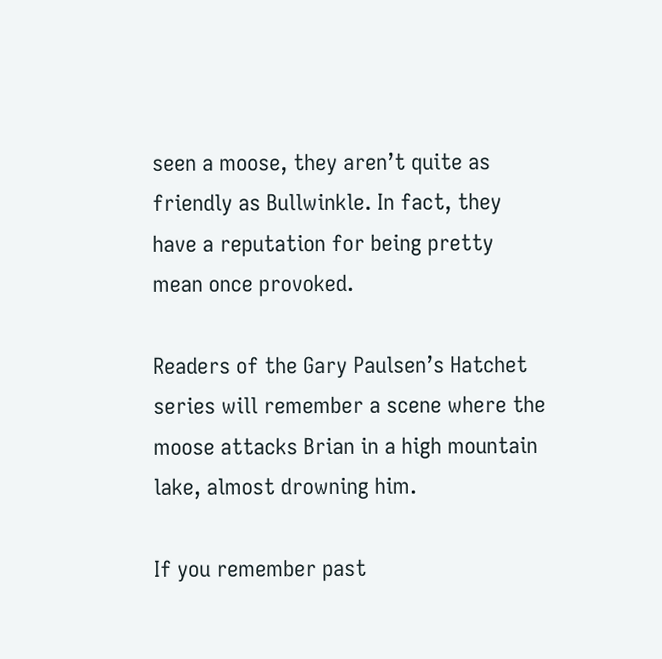seen a moose, they aren’t quite as friendly as Bullwinkle. In fact, they have a reputation for being pretty mean once provoked.

Readers of the Gary Paulsen’s Hatchet series will remember a scene where the moose attacks Brian in a high mountain lake, almost drowning him.

If you remember past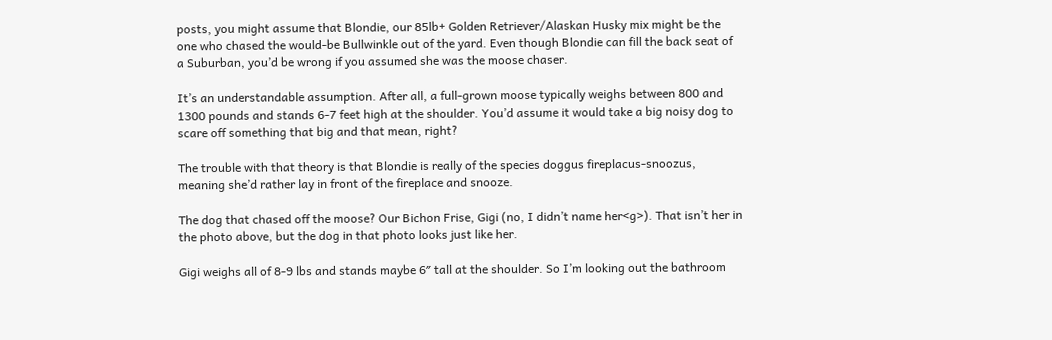posts, you might assume that Blondie, our 85lb+ Golden Retriever/Alaskan Husky mix might be the one who chased the would-be Bullwinkle out of the yard. Even though Blondie can fill the back seat of a Suburban, you’d be wrong if you assumed she was the moose chaser.

It’s an understandable assumption. After all, a full-grown moose typically weighs between 800 and 1300 pounds and stands 6-7 feet high at the shoulder. You’d assume it would take a big noisy dog to scare off something that big and that mean, right?

The trouble with that theory is that Blondie is really of the species doggus fireplacus-snoozus, meaning she’d rather lay in front of the fireplace and snooze.

The dog that chased off the moose? Our Bichon Frise, Gigi (no, I didn’t name her<g>). That isn’t her in the photo above, but the dog in that photo looks just like her.

Gigi weighs all of 8-9 lbs and stands maybe 6″ tall at the shoulder. So I’m looking out the bathroom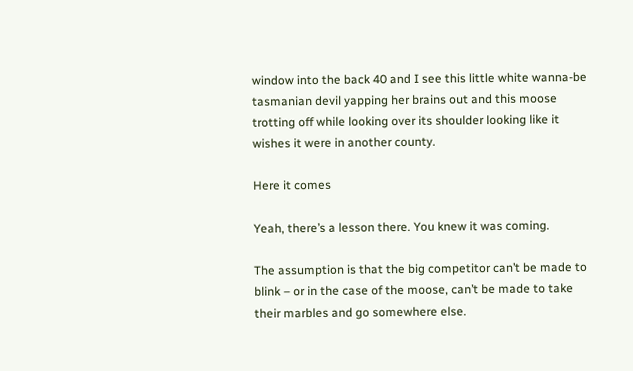window into the back 40 and I see this little white wanna-be tasmanian devil yapping her brains out and this moose trotting off while looking over its shoulder looking like it wishes it were in another county.

Here it comes

Yeah, there’s a lesson there. You knew it was coming.

The assumption is that the big competitor can’t be made to blink – or in the case of the moose, can’t be made to take their marbles and go somewhere else.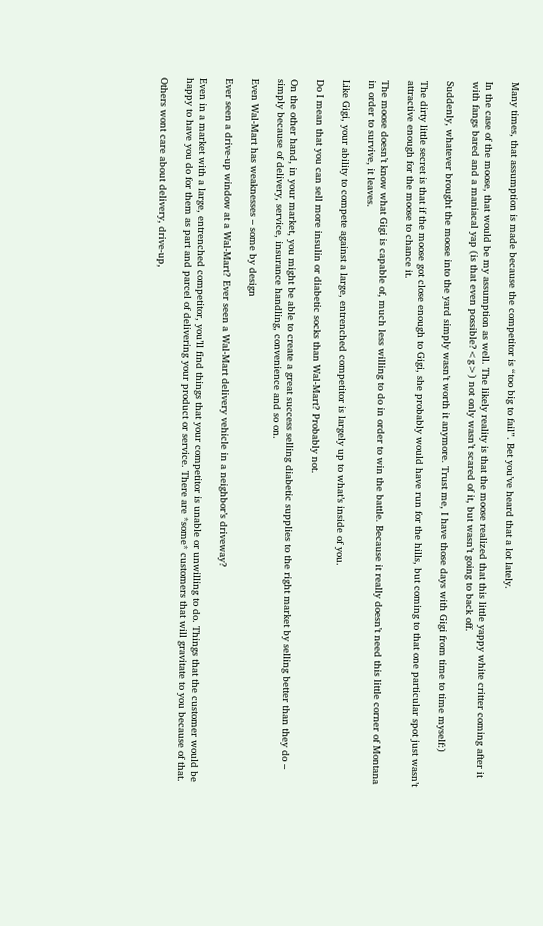Many times, that assumption is made because the competitor is “too big to fail”. Bet you’ve heard that a lot lately.

In the case of the moose, that would be my assumption as well. The likely reality is that the moose realized that this little yappy white critter coming after it with fangs bared and a maniacal yap (is that even possible?<g>) not only wasn’t scared of it, but wasn’t going to back off.

Suddenly, whatever brought the moose into the yard simply wasn’t worth it anymore. Trust me, I have those days with Gigi from time to time myself:)

The dirty little secret is that if the moose got close enough to Gigi, she probably would have run for the hills, but coming to that one particular spot just wasn’t attractive enough for the moose to chance it.

The moose doesn’t know what Gigi is capable of, much less willing to do in order to win the battle. Because it really doesn’t need this little corner of Montana in order to survive, it leaves.

Like Gigi, your ability to compete against a large, entrenched competitor is largely up to what’s inside of you.

Do I mean that you can sell more insulin or diabetic socks than Wal-Mart? Probably not.

On the other hand, in your market, you might be able to create a great success selling diabetic supplies to the right market by selling better than they do – simply because of delivery, service, insurance handling, convenience and so on.

Even Wal-Mart has weaknesses – some by design

Ever seen a drive-up window at a Wal-Mart? Ever seen a Wal-Mart delivery vehicle in a neighbor’s driveway?

Even in a market with a large, entrenched competitor, you’ll find things that your competitor is unable or unwilling to do. Things that the customer would be happy to have you do for them as part and parcel of delivering your product or service. There are *some* customers that will gravitate to you because of that.

Others wont care about delivery, drive-up,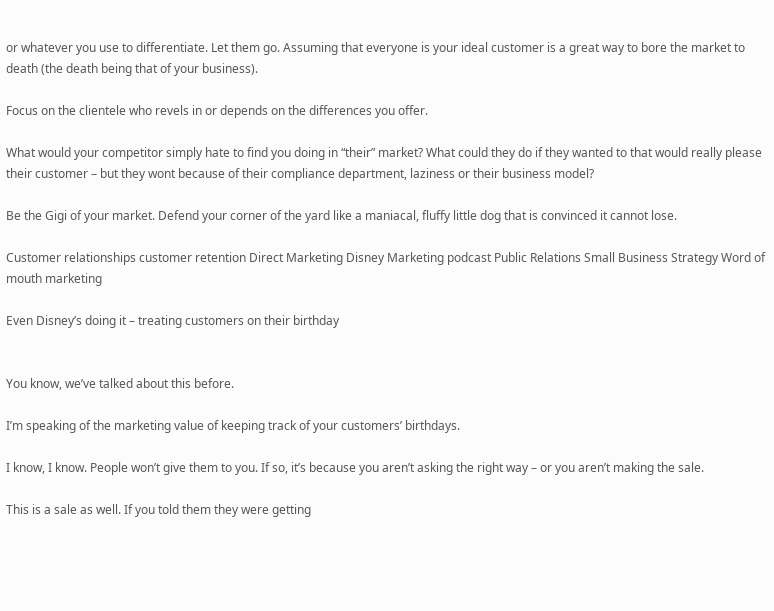or whatever you use to differentiate. Let them go. Assuming that everyone is your ideal customer is a great way to bore the market to death (the death being that of your business).

Focus on the clientele who revels in or depends on the differences you offer.

What would your competitor simply hate to find you doing in “their” market? What could they do if they wanted to that would really please their customer – but they wont because of their compliance department, laziness or their business model?

Be the Gigi of your market. Defend your corner of the yard like a maniacal, fluffy little dog that is convinced it cannot lose.

Customer relationships customer retention Direct Marketing Disney Marketing podcast Public Relations Small Business Strategy Word of mouth marketing

Even Disney’s doing it – treating customers on their birthday


You know, we’ve talked about this before.

I’m speaking of the marketing value of keeping track of your customers’ birthdays.

I know, I know. People won’t give them to you. If so, it’s because you aren’t asking the right way – or you aren’t making the sale.

This is a sale as well. If you told them they were getting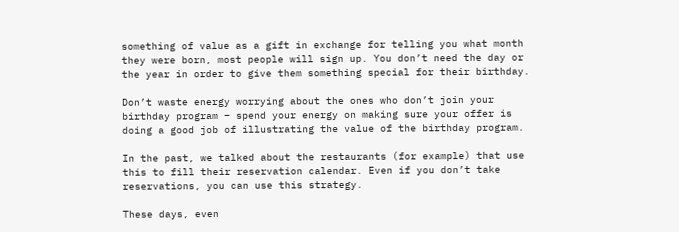something of value as a gift in exchange for telling you what month they were born, most people will sign up. You don’t need the day or the year in order to give them something special for their birthday.

Don’t waste energy worrying about the ones who don’t join your birthday program – spend your energy on making sure your offer is doing a good job of illustrating the value of the birthday program.

In the past, we talked about the restaurants (for example) that use this to fill their reservation calendar. Even if you don’t take reservations, you can use this strategy.

These days, even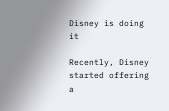Disney is doing it

Recently, Disney started offering a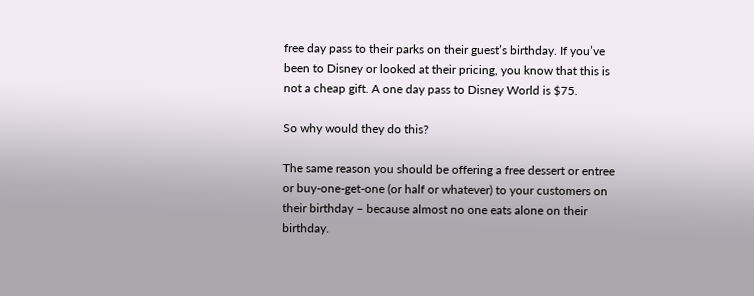free day pass to their parks on their guest’s birthday. If you’ve been to Disney or looked at their pricing, you know that this is not a cheap gift. A one day pass to Disney World is $75.

So why would they do this?

The same reason you should be offering a free dessert or entree or buy-one-get-one (or half or whatever) to your customers on their birthday – because almost no one eats alone on their birthday.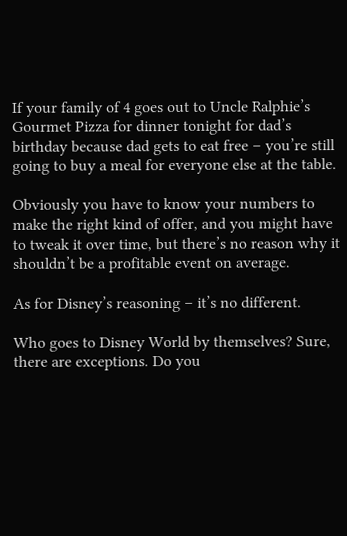If your family of 4 goes out to Uncle Ralphie’s Gourmet Pizza for dinner tonight for dad’s birthday because dad gets to eat free – you’re still going to buy a meal for everyone else at the table.

Obviously you have to know your numbers to make the right kind of offer, and you might have to tweak it over time, but there’s no reason why it shouldn’t be a profitable event on average.

As for Disney’s reasoning – it’s no different.

Who goes to Disney World by themselves? Sure, there are exceptions. Do you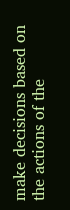make decisions based on the actions of the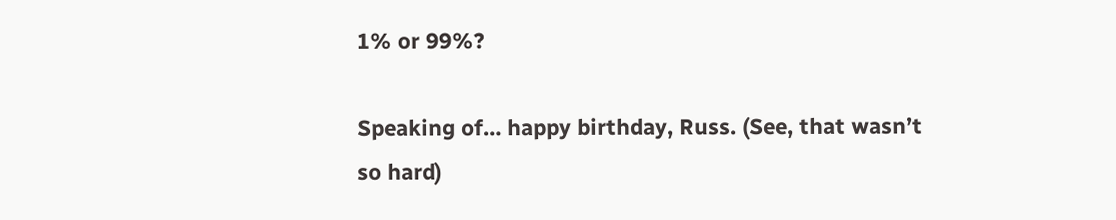1% or 99%?

Speaking of… happy birthday, Russ. (See, that wasn’t so hard)